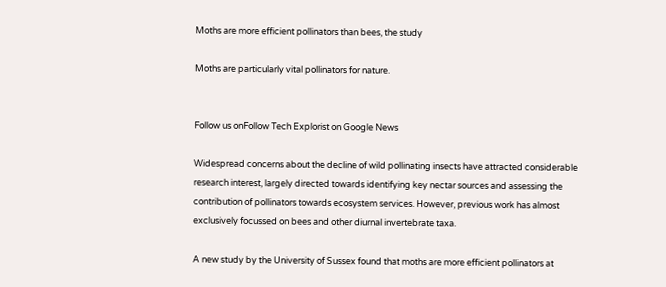Moths are more efficient pollinators than bees, the study

Moths are particularly vital pollinators for nature.


Follow us onFollow Tech Explorist on Google News

Widespread concerns about the decline of wild pollinating insects have attracted considerable research interest, largely directed towards identifying key nectar sources and assessing the contribution of pollinators towards ecosystem services. However, previous work has almost exclusively focussed on bees and other diurnal invertebrate taxa.

A new study by the University of Sussex found that moths are more efficient pollinators at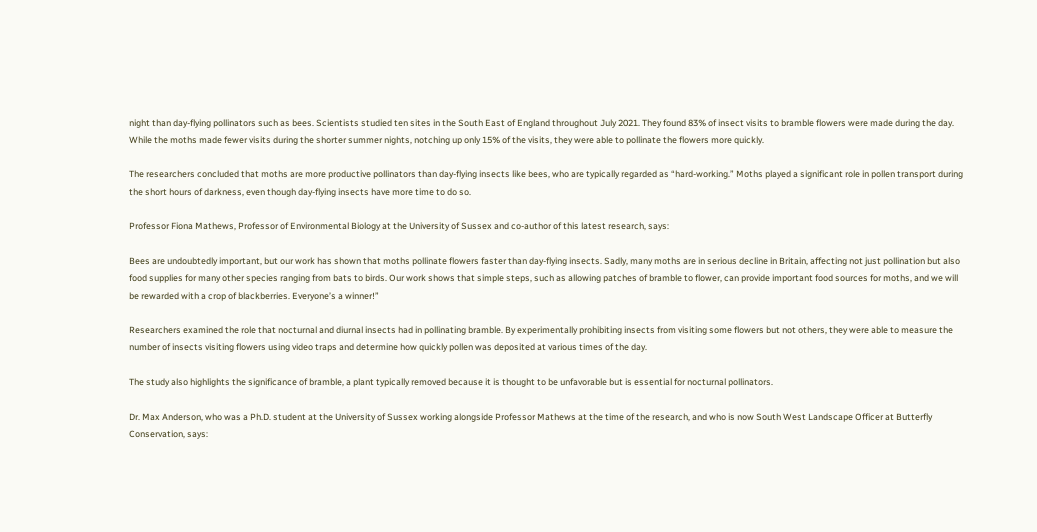night than day-flying pollinators such as bees. Scientists studied ten sites in the South East of England throughout July 2021. They found 83% of insect visits to bramble flowers were made during the day. While the moths made fewer visits during the shorter summer nights, notching up only 15% of the visits, they were able to pollinate the flowers more quickly.

The researchers concluded that moths are more productive pollinators than day-flying insects like bees, who are typically regarded as “hard-working.” Moths played a significant role in pollen transport during the short hours of darkness, even though day-flying insects have more time to do so.

Professor Fiona Mathews, Professor of Environmental Biology at the University of Sussex and co-author of this latest research, says:

Bees are undoubtedly important, but our work has shown that moths pollinate flowers faster than day-flying insects. Sadly, many moths are in serious decline in Britain, affecting not just pollination but also food supplies for many other species ranging from bats to birds. Our work shows that simple steps, such as allowing patches of bramble to flower, can provide important food sources for moths, and we will be rewarded with a crop of blackberries. Everyone’s a winner!”

Researchers examined the role that nocturnal and diurnal insects had in pollinating bramble. By experimentally prohibiting insects from visiting some flowers but not others, they were able to measure the number of insects visiting flowers using video traps and determine how quickly pollen was deposited at various times of the day.

The study also highlights the significance of bramble, a plant typically removed because it is thought to be unfavorable but is essential for nocturnal pollinators.

Dr. Max Anderson, who was a Ph.D. student at the University of Sussex working alongside Professor Mathews at the time of the research, and who is now South West Landscape Officer at Butterfly Conservation, says: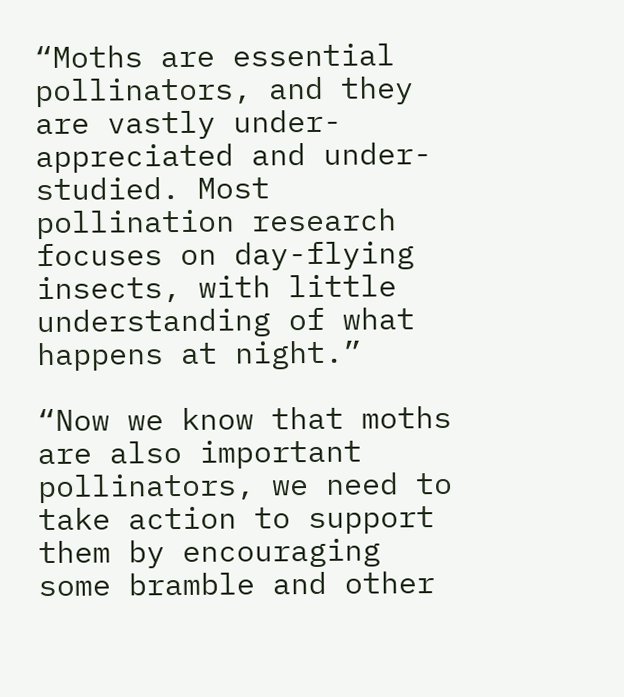“Moths are essential pollinators, and they are vastly under-appreciated and under-studied. Most pollination research focuses on day-flying insects, with little understanding of what happens at night.”

“Now we know that moths are also important pollinators, we need to take action to support them by encouraging some bramble and other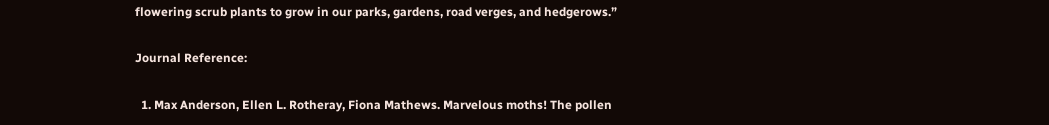flowering scrub plants to grow in our parks, gardens, road verges, and hedgerows.”

Journal Reference:

  1. Max Anderson, Ellen L. Rotheray, Fiona Mathews. Marvelous moths! The pollen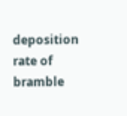deposition rate of bramble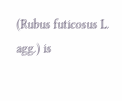(Rubus futicosus L. agg.) is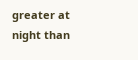greater at night than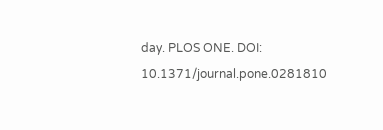day. PLOS ONE. DOI: 10.1371/journal.pone.0281810